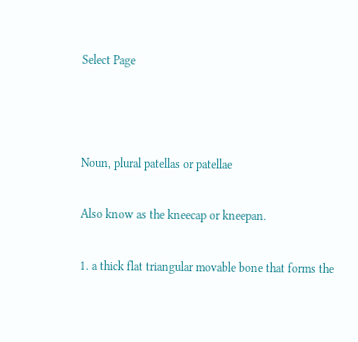Select Page



Noun, plural patellas or patellae

Also know as the kneecap or kneepan.

1. a thick flat triangular movable bone that forms the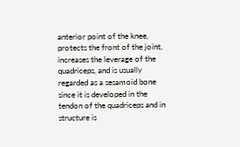anterior point of the knee, protects the front of the joint, increases the leverage of the quadriceps, and is usually regarded as a sesamoid bone since it is developed in the tendon of the quadriceps and in structure is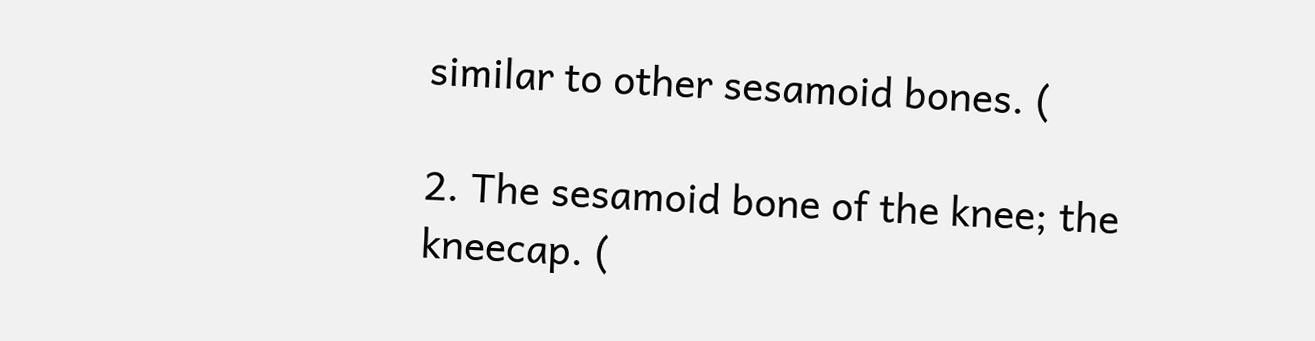similar to other sesamoid bones. (

2. The sesamoid bone of the knee; the kneecap. (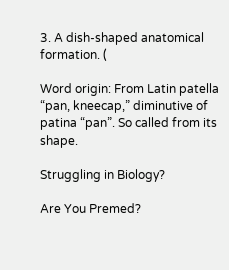3. A dish-shaped anatomical formation. (

Word origin: From Latin patella “pan, kneecap,” diminutive of patina “pan”. So called from its shape.

Struggling in Biology?

Are You Premed?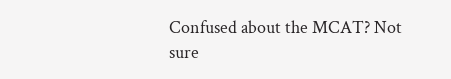Confused about the MCAT? Not sure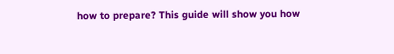how to prepare? This guide will show you how